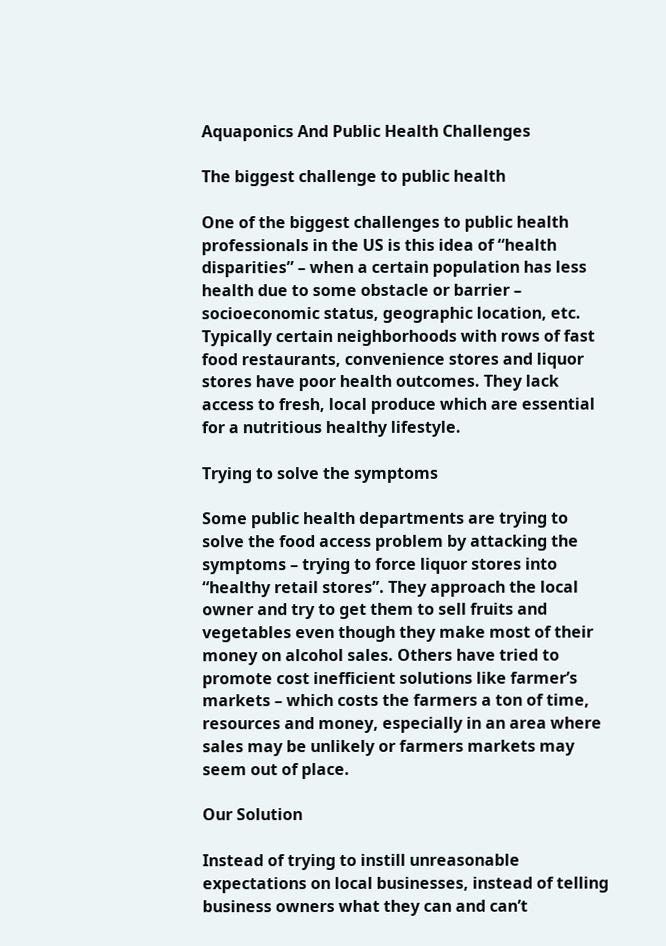Aquaponics And Public Health Challenges

The biggest challenge to public health

One of the biggest challenges to public health professionals in the US is this idea of “health disparities” – when a certain population has less health due to some obstacle or barrier – socioeconomic status, geographic location, etc. Typically certain neighborhoods with rows of fast food restaurants, convenience stores and liquor stores have poor health outcomes. They lack access to fresh, local produce which are essential for a nutritious healthy lifestyle.

Trying to solve the symptoms

Some public health departments are trying to solve the food access problem by attacking the symptoms – trying to force liquor stores into “healthy retail stores”. They approach the local owner and try to get them to sell fruits and vegetables even though they make most of their money on alcohol sales. Others have tried to promote cost inefficient solutions like farmer’s markets – which costs the farmers a ton of time, resources and money, especially in an area where sales may be unlikely or farmers markets may seem out of place.

Our Solution

Instead of trying to instill unreasonable expectations on local businesses, instead of telling business owners what they can and can’t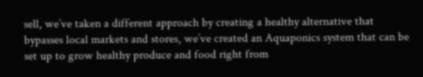sell, we’ve taken a different approach by creating a healthy alternative that bypasses local markets and stores, we’ve created an Aquaponics system that can be set up to grow healthy produce and food right from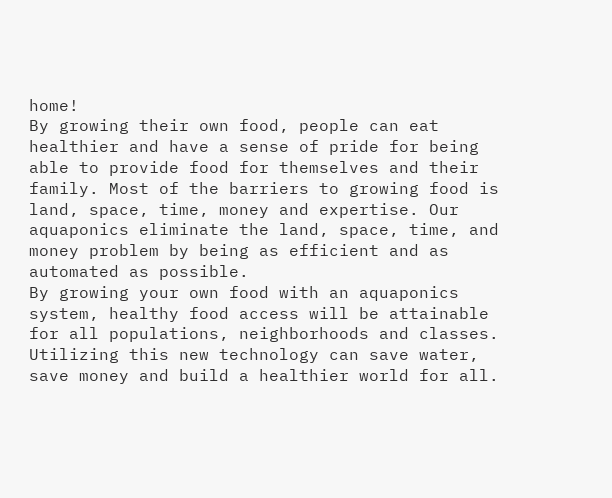home!
By growing their own food, people can eat healthier and have a sense of pride for being able to provide food for themselves and their family. Most of the barriers to growing food is land, space, time, money and expertise. Our aquaponics eliminate the land, space, time, and money problem by being as efficient and as automated as possible.
By growing your own food with an aquaponics system, healthy food access will be attainable for all populations, neighborhoods and classes. Utilizing this new technology can save water, save money and build a healthier world for all.